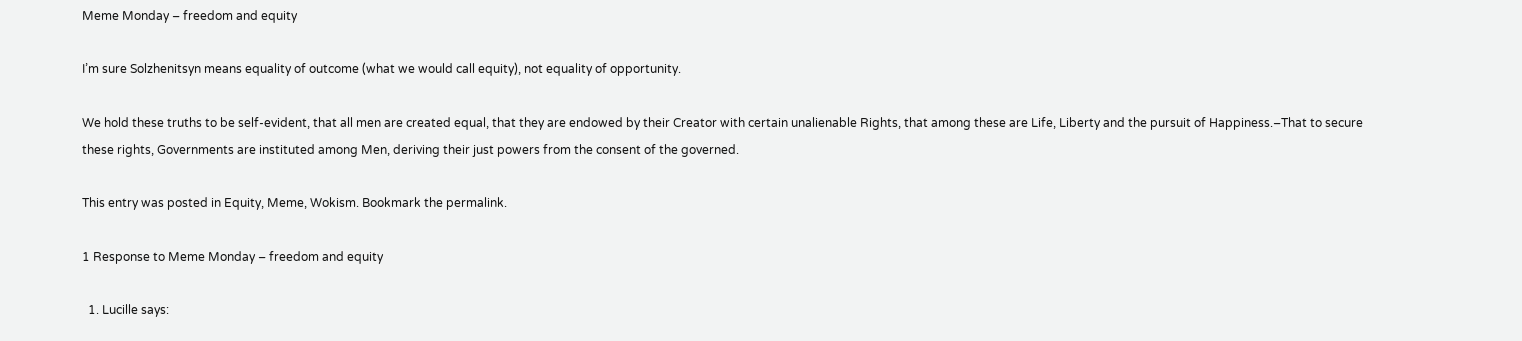Meme Monday – freedom and equity

I’m sure Solzhenitsyn means equality of outcome (what we would call equity), not equality of opportunity.

We hold these truths to be self-evident, that all men are created equal, that they are endowed by their Creator with certain unalienable Rights, that among these are Life, Liberty and the pursuit of Happiness.–That to secure these rights, Governments are instituted among Men, deriving their just powers from the consent of the governed.

This entry was posted in Equity, Meme, Wokism. Bookmark the permalink.

1 Response to Meme Monday – freedom and equity

  1. Lucille says: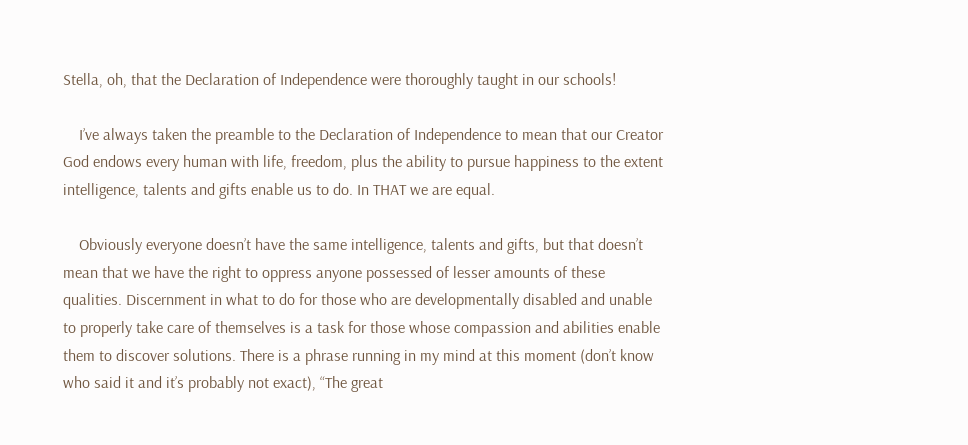Stella, oh, that the Declaration of Independence were thoroughly taught in our schools!

    I’ve always taken the preamble to the Declaration of Independence to mean that our Creator God endows every human with life, freedom, plus the ability to pursue happiness to the extent intelligence, talents and gifts enable us to do. In THAT we are equal.

    Obviously everyone doesn’t have the same intelligence, talents and gifts, but that doesn’t mean that we have the right to oppress anyone possessed of lesser amounts of these qualities. Discernment in what to do for those who are developmentally disabled and unable to properly take care of themselves is a task for those whose compassion and abilities enable them to discover solutions. There is a phrase running in my mind at this moment (don’t know who said it and it’s probably not exact), “The great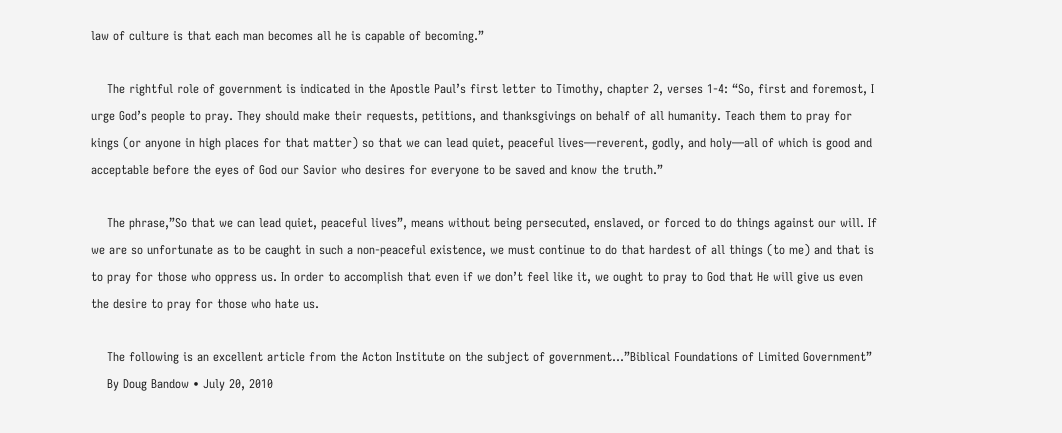law of culture is that each man becomes all he is capable of becoming.”

    The rightful role of government is indicated in the Apostle Paul’s first letter to Timothy, chapter 2, verses 1-4: “So, first and foremost, I urge God’s people to pray. They should make their requests, petitions, and thanksgivings on behalf of all humanity. Teach them to pray for kings (or anyone in high places for that matter) so that we can lead quiet, peaceful lives—reverent, godly, and holy—all of which is good and acceptable before the eyes of God our Savior who desires for everyone to be saved and know the truth.”

    The phrase,”So that we can lead quiet, peaceful lives”, means without being persecuted, enslaved, or forced to do things against our will. If we are so unfortunate as to be caught in such a non-peaceful existence, we must continue to do that hardest of all things (to me) and that is to pray for those who oppress us. In order to accomplish that even if we don’t feel like it, we ought to pray to God that He will give us even the desire to pray for those who hate us.

    The following is an excellent article from the Acton Institute on the subject of government…”Biblical Foundations of Limited Government”
    By Doug Bandow • July 20, 2010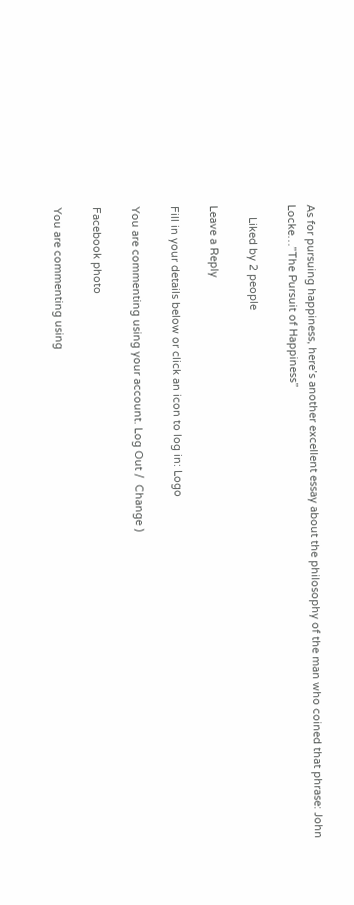As for pursuing happiness, here’s another excellent essay about the philosophy of the man who coined that phrase: John Locke…”The Pursuit of Happiness”

    Liked by 2 people

Leave a Reply

Fill in your details below or click an icon to log in: Logo

You are commenting using your account. Log Out /  Change )

Facebook photo

You are commenting using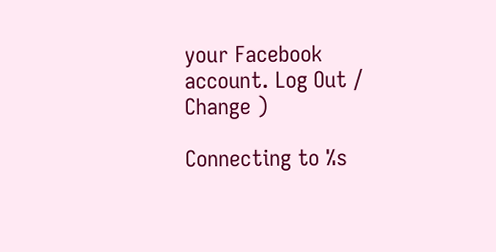your Facebook account. Log Out /  Change )

Connecting to %s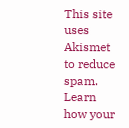This site uses Akismet to reduce spam. Learn how your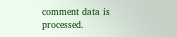comment data is processed.